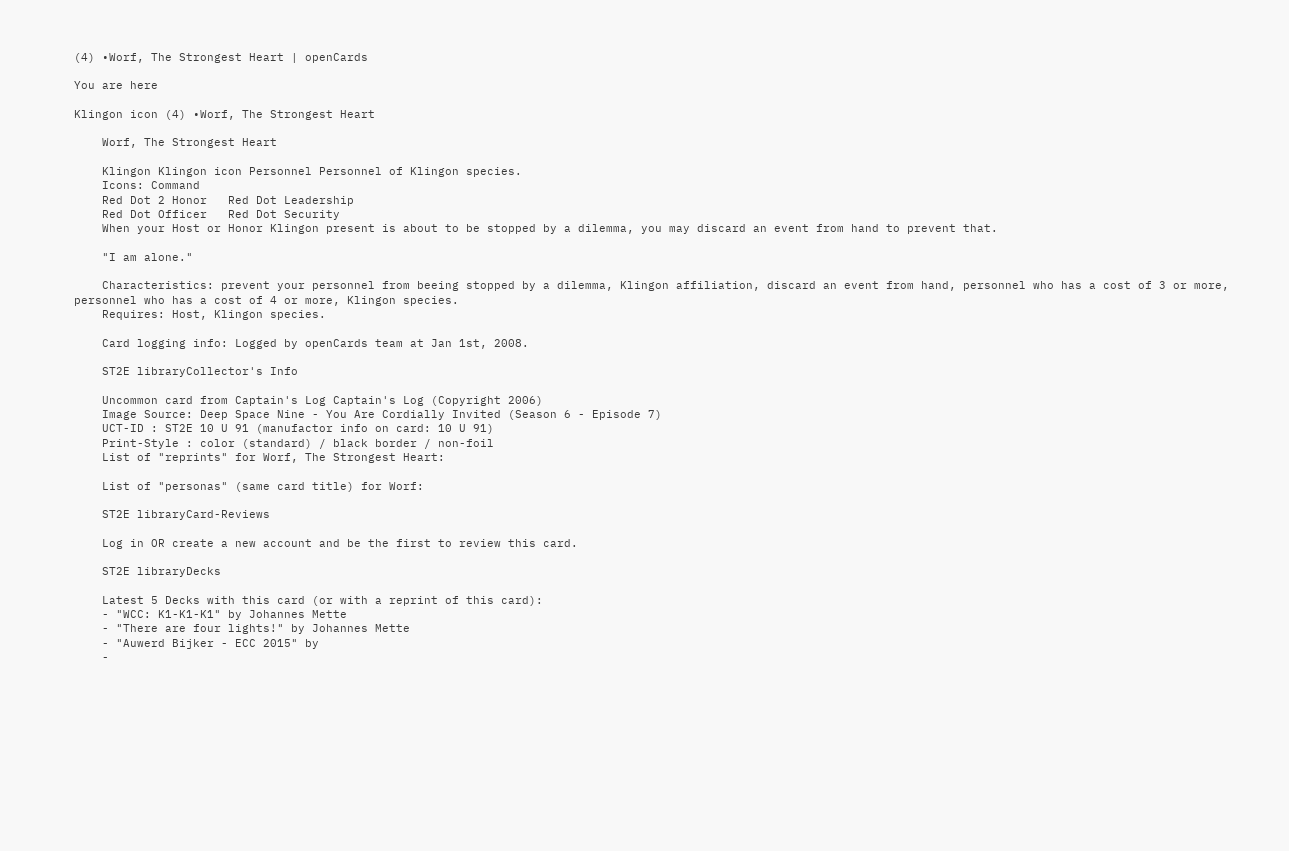(4) •Worf, The Strongest Heart | openCards

You are here

Klingon icon (4) •Worf, The Strongest Heart

    Worf, The Strongest Heart

    Klingon Klingon icon Personnel Personnel of Klingon species.
    Icons: Command
    Red Dot 2 Honor   Red Dot Leadership
    Red Dot Officer   Red Dot Security
    When your Host or Honor Klingon present is about to be stopped by a dilemma, you may discard an event from hand to prevent that.

    "I am alone."

    Characteristics: prevent your personnel from beeing stopped by a dilemma, Klingon affiliation, discard an event from hand, personnel who has a cost of 3 or more, personnel who has a cost of 4 or more, Klingon species.
    Requires: Host, Klingon species.

    Card logging info: Logged by openCards team at Jan 1st, 2008.

    ST2E libraryCollector's Info

    Uncommon card from Captain's Log Captain's Log (Copyright 2006)
    Image Source: Deep Space Nine - You Are Cordially Invited (Season 6 - Episode 7)
    UCT-ID : ST2E 10 U 91 (manufactor info on card: 10 U 91)
    Print-Style : color (standard) / black border / non-foil
    List of "reprints" for Worf, The Strongest Heart:

    List of "personas" (same card title) for Worf:

    ST2E libraryCard-Reviews

    Log in OR create a new account and be the first to review this card.

    ST2E libraryDecks

    Latest 5 Decks with this card (or with a reprint of this card):
    - "WCC: K1-K1-K1" by Johannes Mette
    - "There are four lights!" by Johannes Mette
    - "Auwerd Bijker - ECC 2015" by
    -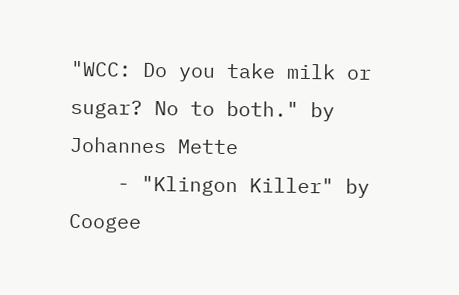"WCC: Do you take milk or sugar? No to both." by Johannes Mette
    - "Klingon Killer" by Coogee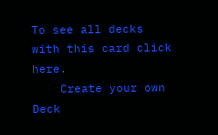To see all decks with this card click here.
    Create your own Deck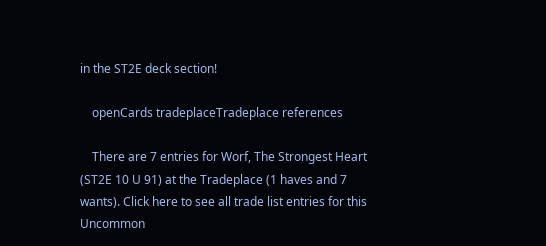in the ST2E deck section!

    openCards tradeplaceTradeplace references

    There are 7 entries for Worf, The Strongest Heart (ST2E 10 U 91) at the Tradeplace (1 haves and 7 wants). Click here to see all trade list entries for this Uncommon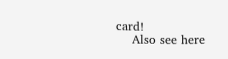card!
    Also see here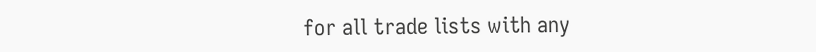for all trade lists with any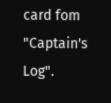card fom "Captain's Log".